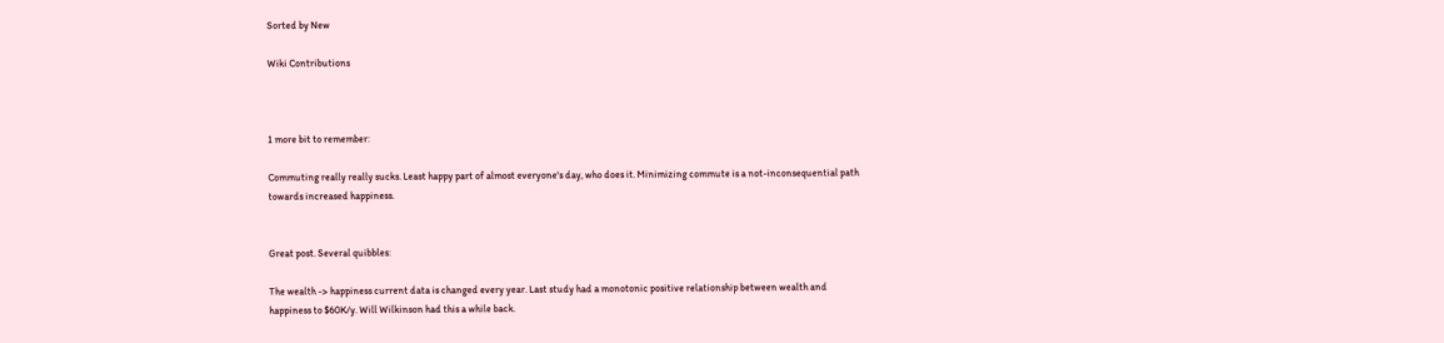Sorted by New

Wiki Contributions



1 more bit to remember:

Commuting really really sucks. Least happy part of almost everyone's day, who does it. Minimizing commute is a not-inconsequential path towards increased happiness.


Great post. Several quibbles:

The wealth -> happiness current data is changed every year. Last study had a monotonic positive relationship between wealth and happiness to $60K/y. Will Wilkinson had this a while back.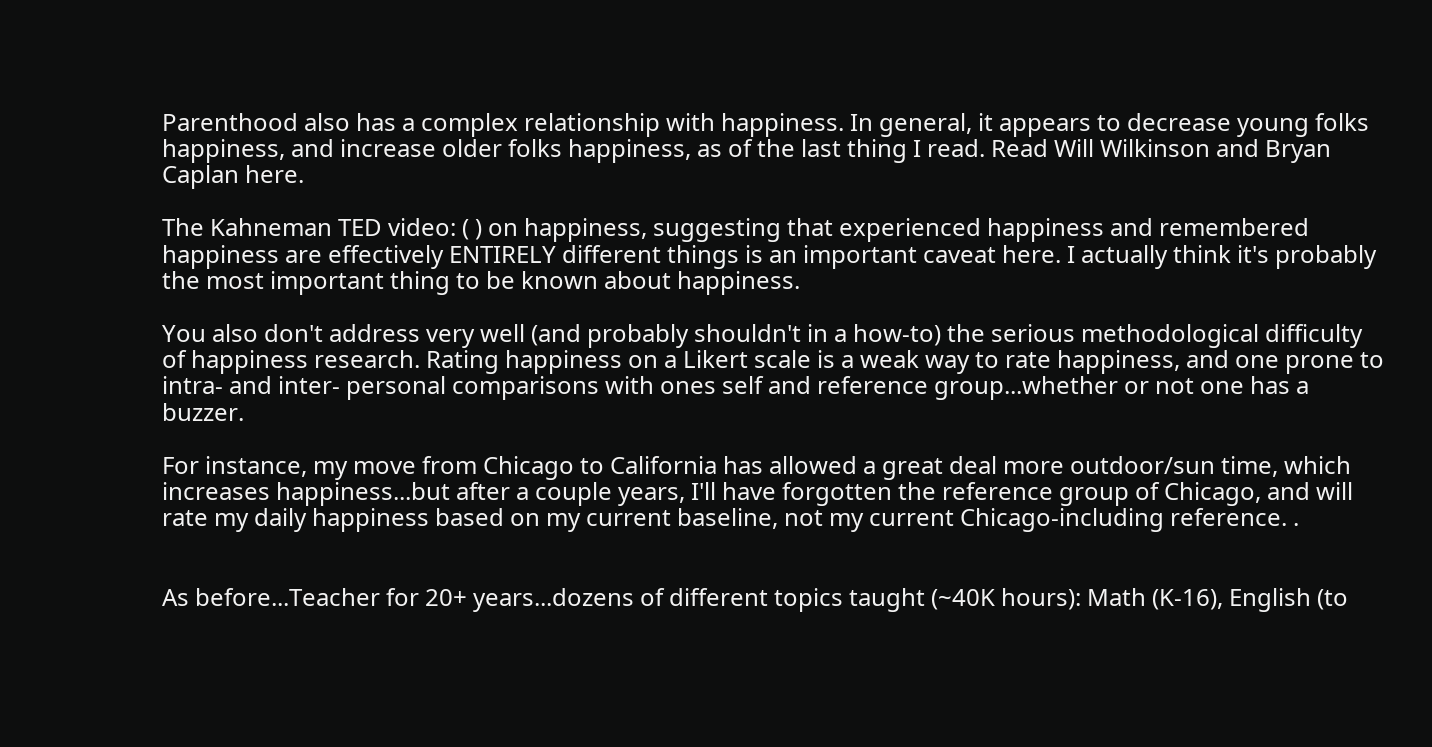Parenthood also has a complex relationship with happiness. In general, it appears to decrease young folks happiness, and increase older folks happiness, as of the last thing I read. Read Will Wilkinson and Bryan Caplan here.

The Kahneman TED video: ( ) on happiness, suggesting that experienced happiness and remembered happiness are effectively ENTIRELY different things is an important caveat here. I actually think it's probably the most important thing to be known about happiness.

You also don't address very well (and probably shouldn't in a how-to) the serious methodological difficulty of happiness research. Rating happiness on a Likert scale is a weak way to rate happiness, and one prone to intra- and inter- personal comparisons with ones self and reference group...whether or not one has a buzzer.

For instance, my move from Chicago to California has allowed a great deal more outdoor/sun time, which increases happiness...but after a couple years, I'll have forgotten the reference group of Chicago, and will rate my daily happiness based on my current baseline, not my current Chicago-including reference. .


As before...Teacher for 20+ years...dozens of different topics taught (~40K hours): Math (K-16), English (to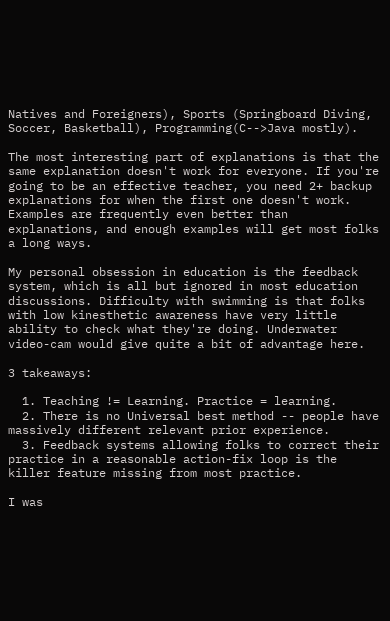Natives and Foreigners), Sports (Springboard Diving, Soccer, Basketball), Programming(C-->Java mostly).

The most interesting part of explanations is that the same explanation doesn't work for everyone. If you're going to be an effective teacher, you need 2+ backup explanations for when the first one doesn't work. Examples are frequently even better than explanations, and enough examples will get most folks a long ways.

My personal obsession in education is the feedback system, which is all but ignored in most education discussions. Difficulty with swimming is that folks with low kinesthetic awareness have very little ability to check what they're doing. Underwater video-cam would give quite a bit of advantage here.

3 takeaways:

  1. Teaching != Learning. Practice = learning.
  2. There is no Universal best method -- people have massively different relevant prior experience.
  3. Feedback systems allowing folks to correct their practice in a reasonable action-fix loop is the killer feature missing from most practice.

I was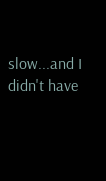slow...and I didn't have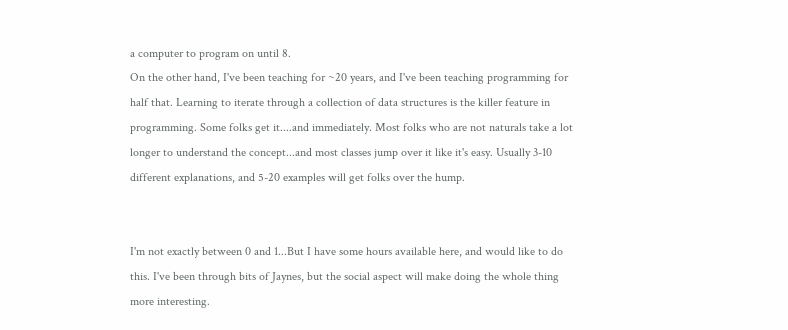a computer to program on until 8.
On the other hand, I've been teaching for ~20 years, and I've been teaching programming for half that. Learning to iterate through a collection of data structures is the killer feature in programming. Some folks get it....and immediately. Most folks who are not naturals take a lot longer to understand the concept...and most classes jump over it like it's easy. Usually 3-10 different explanations, and 5-20 examples will get folks over the hump.


I'm not exactly between 0 and 1...But I have some hours available here, and would like to do this. I've been through bits of Jaynes, but the social aspect will make doing the whole thing more interesting.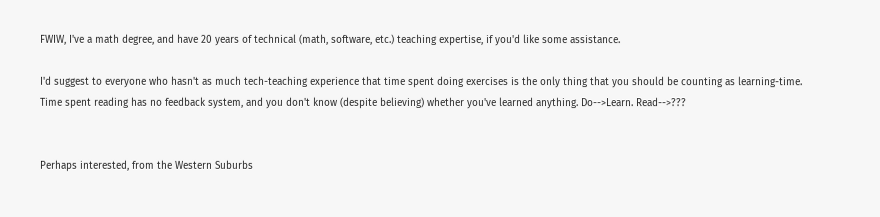FWIW, I've a math degree, and have 20 years of technical (math, software, etc.) teaching expertise, if you'd like some assistance.

I'd suggest to everyone who hasn't as much tech-teaching experience that time spent doing exercises is the only thing that you should be counting as learning-time. Time spent reading has no feedback system, and you don't know (despite believing) whether you've learned anything. Do-->Learn. Read-->???


Perhaps interested, from the Western Suburbs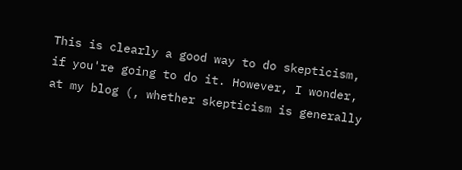This is clearly a good way to do skepticism, if you're going to do it. However, I wonder, at my blog (, whether skepticism is generally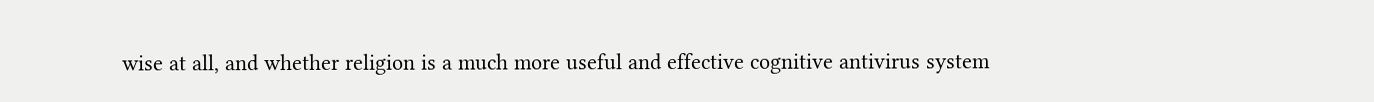wise at all, and whether religion is a much more useful and effective cognitive antivirus system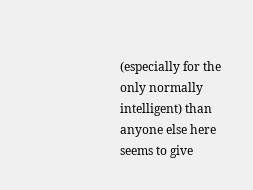(especially for the only normally intelligent) than anyone else here seems to give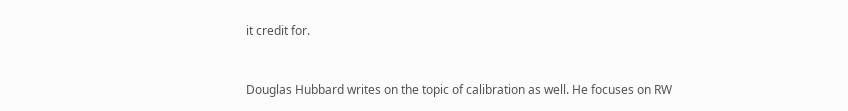it credit for.


Douglas Hubbard writes on the topic of calibration as well. He focuses on RW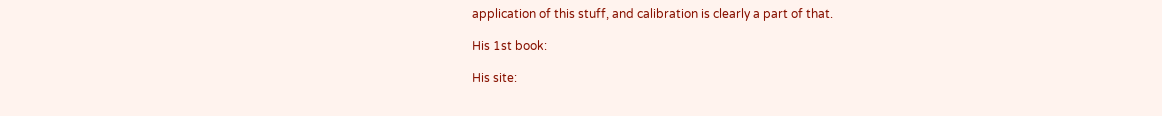application of this stuff, and calibration is clearly a part of that.

His 1st book:

His site: